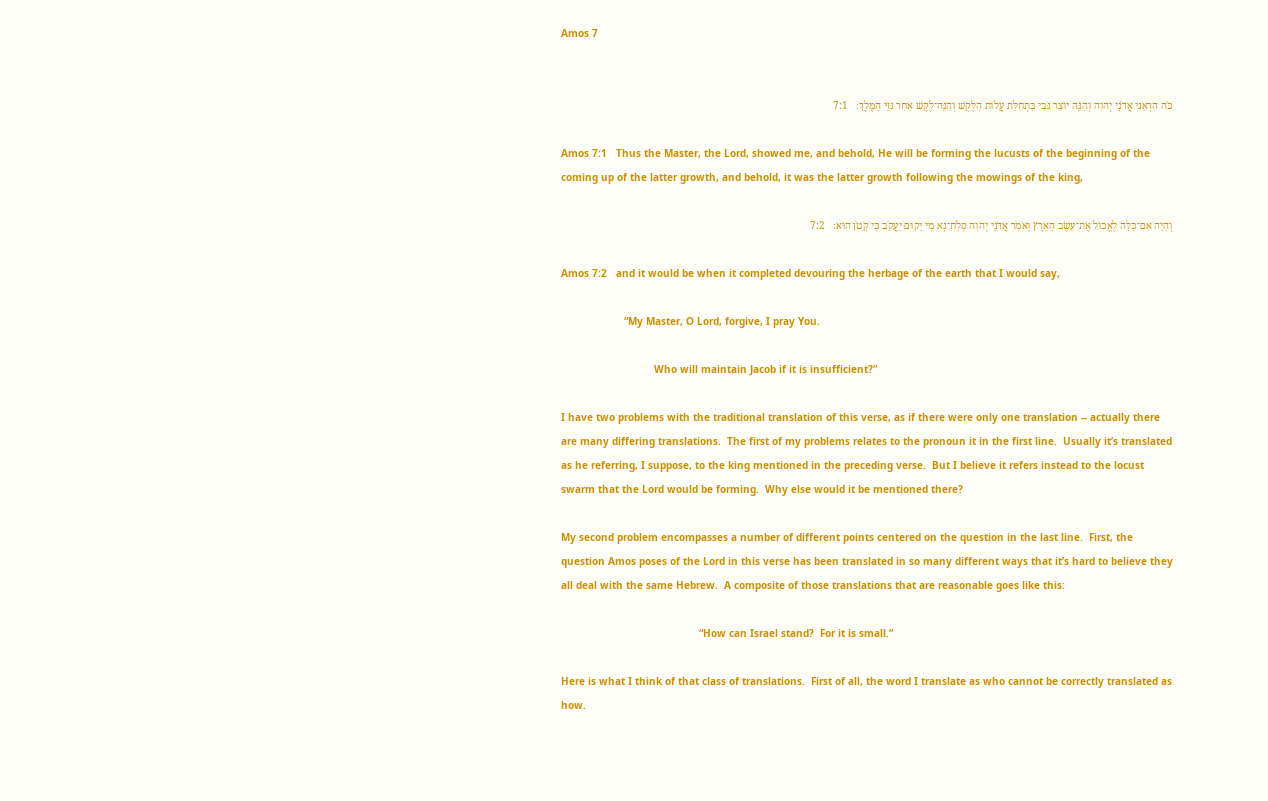Amos 7


כֹּה הִרְאַנִי אֲדֹנָי יְהוִה וְהִנֵּה יוֹצֵר גֹּבַי בִּתְחִלַּת עֲלוֹת הַלָּקֶשׁ וְהִנֵּה־לֶקֶשׁ אַחַר גִּזֵּי הַמֶּלֶךְ׃   7:1

Amos 7:1   Thus the Master, the Lord, showed me, and behold, He will be forming the lucusts of the beginning of the coming up of the latter growth, and behold, it was the latter growth following the mowings of the king,

וְהָיָה אִם־כִּלָּה לֶאֱכוֹל אֶת־עֵשֶׂב הָאָרֶץ וָאֹמַר אֲדֹנָי יְהוִה סְלַח־נָא מִי יָקוּם יַעֲקֹב כִּי קָטֹן הוּא׃   7:2

Amos 7:2   and it would be when it completed devouring the herbage of the earth that I would say,

                     “My Master, O Lord, forgive, I pray You.

                               Who will maintain Jacob if it is insufficient?”

I have two problems with the traditional translation of this verse, as if there were only one translation -- actually there are many differing translations.  The first of my problems relates to the pronoun it in the first line.  Usually it’s translated as he referring, I suppose, to the king mentioned in the preceding verse.  But I believe it refers instead to the locust swarm that the Lord would be forming.  Why else would it be mentioned there?

My second problem encompasses a number of different points centered on the question in the last line.  First, the question Amos poses of the Lord in this verse has been translated in so many different ways that it’s hard to believe they all deal with the same Hebrew.  A composite of those translations that are reasonable goes like this:

                                              “How can Israel stand?  For it is small.”

Here is what I think of that class of translations.  First of all, the word I translate as who cannot be correctly translated as how.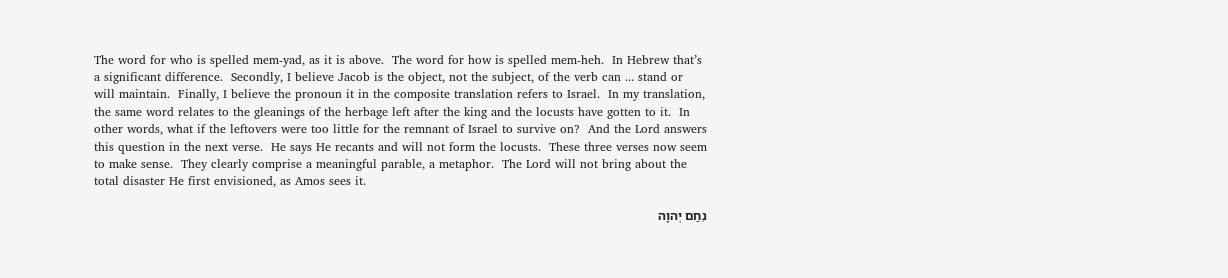The word for who is spelled mem-yad, as it is above.  The word for how is spelled mem-heh.  In Hebrew that’s a significant difference.  Secondly, I believe Jacob is the object, not the subject, of the verb can ... stand or will maintain.  Finally, I believe the pronoun it in the composite translation refers to Israel.  In my translation, the same word relates to the gleanings of the herbage left after the king and the locusts have gotten to it.  In other words, what if the leftovers were too little for the remnant of Israel to survive on?  And the Lord answers this question in the next verse.  He says He recants and will not form the locusts.  These three verses now seem to make sense.  They clearly comprise a meaningful parable, a metaphor.  The Lord will not bring about the total disaster He first envisioned, as Amos sees it.

נִחַם יְהוָה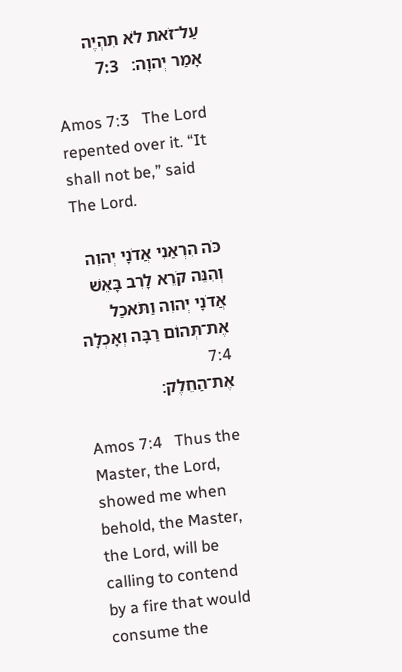עַל־זֹאת לֹא תִהְיֶה אָמַר יְהוָה׃   7:3

Amos 7:3   The Lord repented over it. “It shall not be,” said The Lord.

כֹּה הִרְאַנִי אֲדֹנָי יְהוִה וְהִנֵּה קֹרֵא לָרִב בָּאֵשׁ אֲדֹנָי יְהוִה וַתֹּאכַל אֶת־תְּהוֹם רַבָּה וְאָכְלָה   7:4                      אֶת־הַחֵלֶק׃

Amos 7:4   Thus the Master, the Lord, showed me when behold, the Master, the Lord, will be calling to contend by a fire that would consume the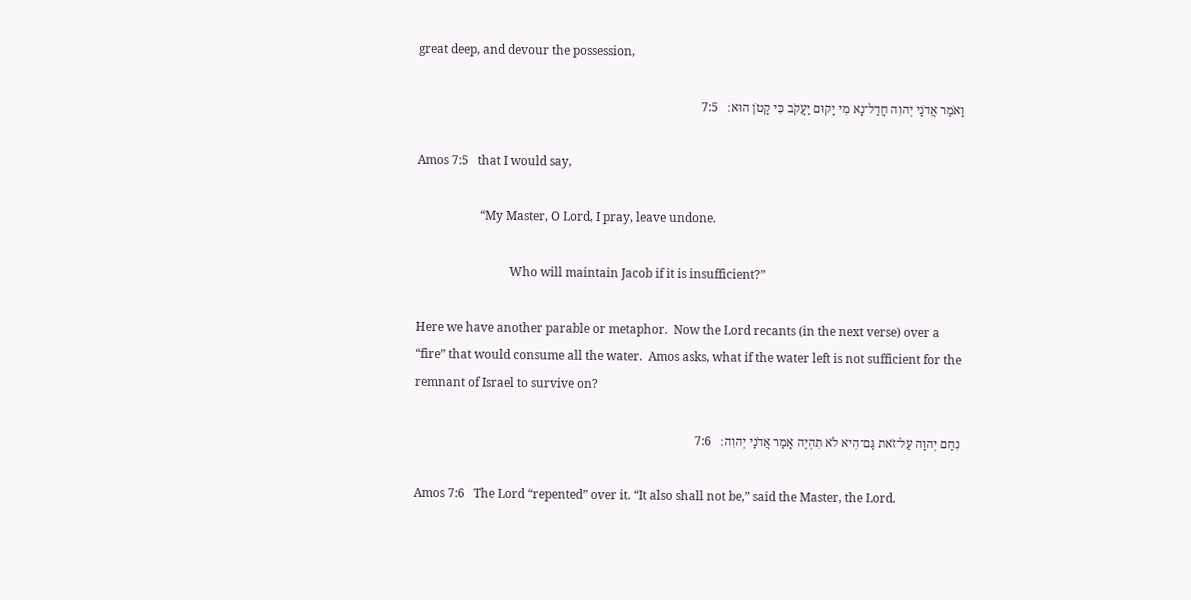great deep, and devour the possession,

וָאֹמַר אֲדֹנָי יְהוִה חֲדַל־נָא מִי יָקוּם יַעֲקֹב כִּי קָטֹן הוּא׃   7:5

Amos 7:5   that I would say,

                     “My Master, O Lord, I pray, leave undone.

                               Who will maintain Jacob if it is insufficient?”

Here we have another parable or metaphor.  Now the Lord recants (in the next verse) over a “fire” that would consume all the water.  Amos asks, what if the water left is not sufficient for the remnant of Israel to survive on?

נִחַם יְהוָה עַל־זֹאת גַּם־הִיא לֹא תִהְיֶה אָמַר אֲדֹנָי יְהוִה׃   7:6

Amos 7:6   The Lord “repented” over it. “It also shall not be,” said the Master, the Lord.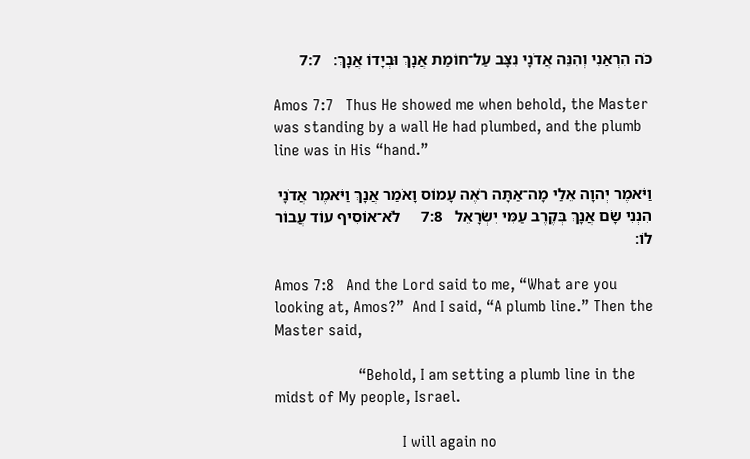כֹּה הִרְאַנִי וְהִנֵּה אֲדֹנָי נִצָּב עַל־חוֹמַת אֲנָךְ וּבְיָדוֹ אֲנָךְ׃   7:7

Amos 7:7   Thus He showed me when behold, the Master was standing by a wall He had plumbed, and the plumb line was in His “hand.”

וַיֹּאמֶר יְהוָה אֵלַי מָה־אַתָּה רֹאֶה עָמוֹס וָאֹמַר אֲנָךְ וַיֹּאמֶר אֲדֹנָי הִנְנִי שָׂם אֲנָךְ בְּקֶרֶב עַמִּי יִשְׂרָאֵל   7:8     לֹא־אוֹסִיף עוֹד עֲבוֹר לוֹ׃

Amos 7:8   And the Lord said to me, “What are you looking at, Amos?”  And I said, “A plumb line.” Then the Master said,

                     “Behold, I am setting a plumb line in the midst of My people, Israel.

                                I will again no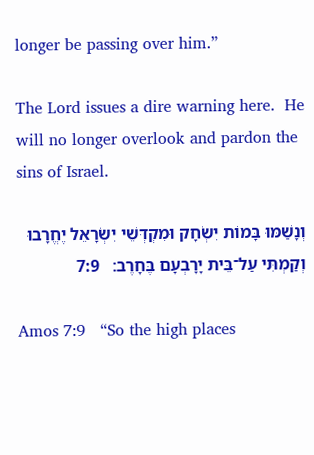longer be passing over him.”

The Lord issues a dire warning here.  He will no longer overlook and pardon the sins of Israel.

וְנָשַׁמּוּ בָּמוֹת יִשְׂחָק וּמִקְדְּשֵׁי יִשְׂרָאֵל יֶחֱרָבוּ וְקַמְתִּי עַל־בֵּית יָרָבְעָם בֶּחָרֶב׃   7:9

Amos 7:9   “So the high places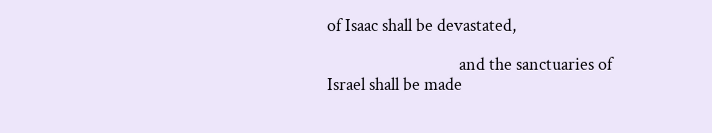of Isaac shall be devastated,

                                 and the sanctuaries of Israel shall be made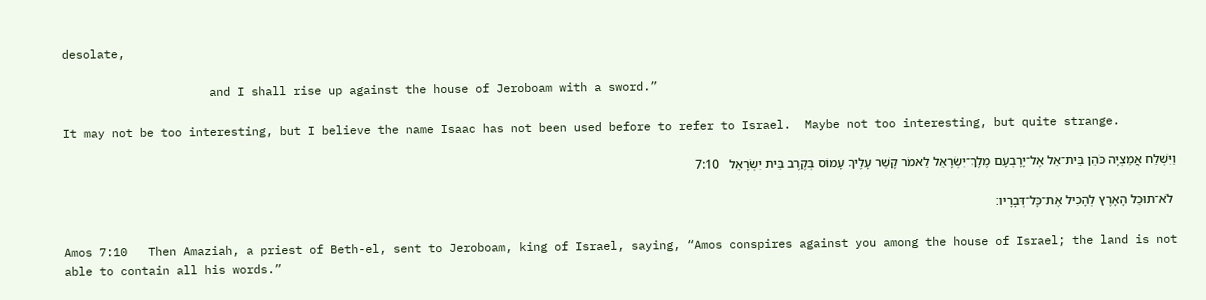desolate,

                     and I shall rise up against the house of Jeroboam with a sword.”

It may not be too interesting, but I believe the name Isaac has not been used before to refer to Israel.  Maybe not too interesting, but quite strange.

וַיִּשְׁלַח אֲמַצְיָה כֹּהֵן בֵּית־אֵל אֶל־יָרָבְעָם מֶלֶךְ־יִשְׂרָאֵל לֵאמֹר קָשַׁר עָלֶיךָ עָמוֹס בְּקֶרֶב בֵּית יִשְׂרָאֵל   7:10

 לֹא־תוּכַל הָאָרֶץ לְהָכִיל אֶת־כָּל־דְּבָרָיו׃

Amos 7:10   Then Amaziah, a priest of Beth-el, sent to Jeroboam, king of Israel, saying, “Amos conspires against you among the house of Israel; the land is not able to contain all his words.”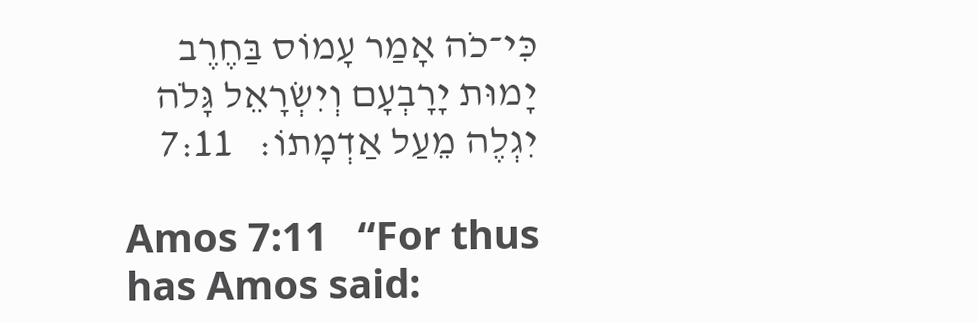כִּי־כֹה אָמַר עָמוֹס בַּחֶרֶב יָמוּת יָרָבְעָם וְיִשְׂרָאֵל גָּלֹה יִגְלֶה מֵעַל אַדְמָתוֹ׃   7:11

Amos 7:11   “For thus has Amos said: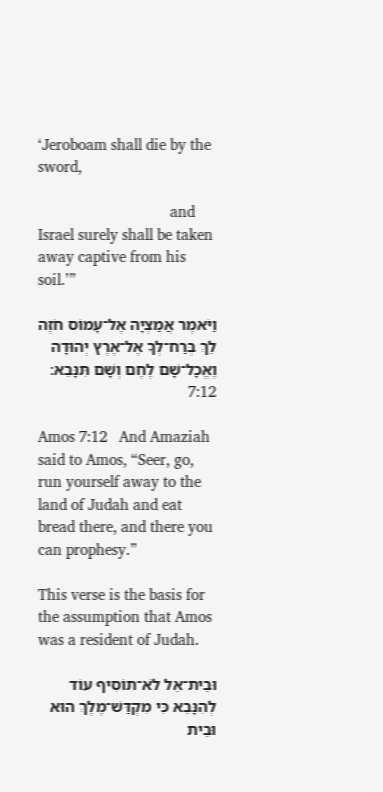‘Jeroboam shall die by the sword,

                                 and Israel surely shall be taken away captive from his soil.’”

וַיֹּאמֶר אֲמַצְיָה אֶל־עָמוֹס חֹזֶה לֵךְ בְּרַח־לְךָ אֶל־אֶרֶץ יְהוּדָה וֶאֱכָל־שָׁם לֶחֶם וְשָׁם תִּנָּבֵא׃   7:12

Amos 7:12   And Amaziah said to Amos, “Seer, go, run yourself away to the land of Judah and eat bread there, and there you can prophesy.”

This verse is the basis for the assumption that Amos was a resident of Judah.

וּבֵית־אֵל לֹא־תוֹסִיף עוֹד לְהִנָּבֵא כִּי מִקְדַּשׁ־מֶלֶךְ הוּא וּבֵית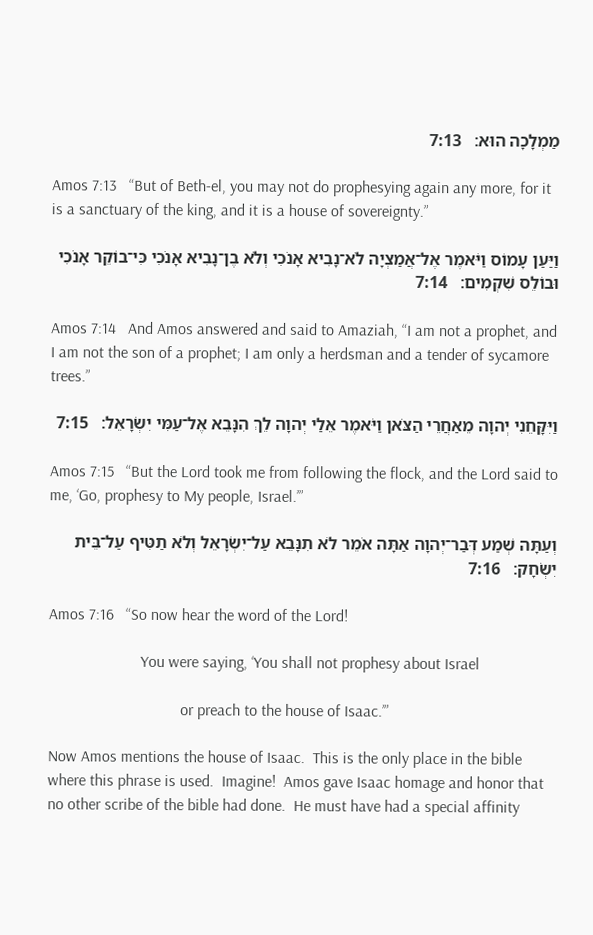מַמְלָכָה הוּא׃   7:13

Amos 7:13   “But of Beth-el, you may not do prophesying again any more, for it is a sanctuary of the king, and it is a house of sovereignty.”

וַיַּעַן עָמוֹס וַיֹּאמֶר אֶל־אֲמַצְיָה לֹא־נָבִיא אָנֹכִי וְלֹא בֶן־נָבִיא אָנֹכִי כִּי־בוֹקֵר אָנֹכִי וּבוֹלֵס שִׁקְמִים׃   7:14

Amos 7:14   And Amos answered and said to Amaziah, “I am not a prophet, and I am not the son of a prophet; I am only a herdsman and a tender of sycamore trees.”

וַיִּקָּחֵנִי יְהוָה מֵאַחֲרֵי הַצֹּאן וַיֹּאמֶר אֵלַי יְהוָה לֵךְ הִנָּבֵא אֶל־עַמִּי יִשְׂרָאֵל׃   7:15

Amos 7:15   “But the Lord took me from following the flock, and the Lord said to me, ‘Go, prophesy to My people, Israel.’”

וְעַתָּה שְׁמַע דְּבַר־יְהוָה אַתָּה אֹמֵר לֹא תִנָּבֵא עַל־יִשְׂרָאֵל וְלֹא תַטִּיף עַל־בֵּית יִשְׂחָק׃   7:16

Amos 7:16   “So now hear the word of the Lord!

                       You were saying, ‘You shall not prophesy about Israel

                                 or preach to the house of Isaac.’”

Now Amos mentions the house of Isaac.  This is the only place in the bible where this phrase is used.  Imagine!  Amos gave Isaac homage and honor that no other scribe of the bible had done.  He must have had a special affinity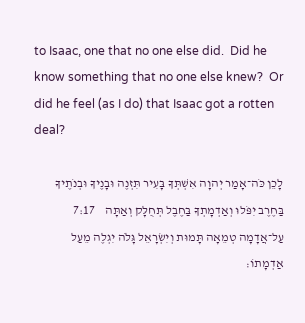to Isaac, one that no one else did.  Did he know something that no one else knew?  Or did he feel (as I do) that Isaac got a rotten deal?

לָכֵן כֹּה־אָמַר יְהוָה אִשְׁתְּךָ בָּעִיר תִּזְנֶה וּבָנֶיךָ וּבְנֹתֶיךָ בַּחֶרֶב יִפֹּלוּ וְאַדְמָתְךָ בַּחֶבֶל תְּחֻלָּק וְאַתָּה    7:17      עַל־אֲדָמָה טְמֵאָה תָּמוּת וְיִשְׂרָאֵל גָּלֹה יִגְלֶה מֵעַל אַדְמָתוֹ׃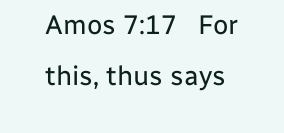Amos 7:17   For this, thus says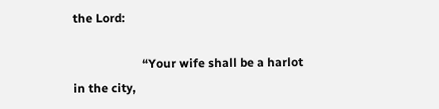the Lord:

                       “Your wife shall be a harlot in the city,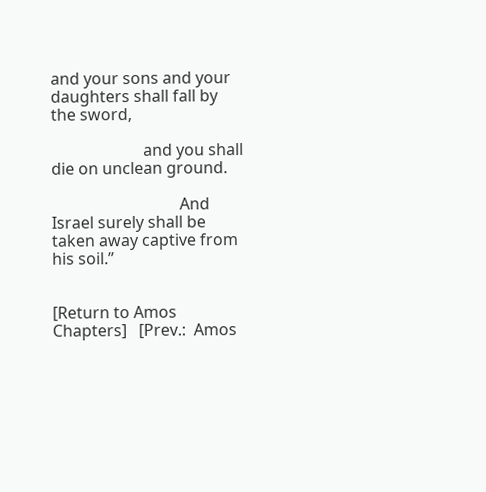and your sons and your daughters shall fall by the sword,

                       and you shall die on unclean ground.

                                And Israel surely shall be taken away captive from his soil.”


[Return to Amos Chapters]   [Prev.:  Amos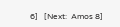6]   [Next:  Amos 8]